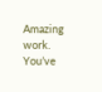Amazing work. You’ve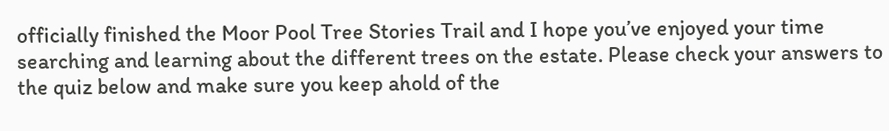officially finished the Moor Pool Tree Stories Trail and I hope you’ve enjoyed your time searching and learning about the different trees on the estate. Please check your answers to the quiz below and make sure you keep ahold of the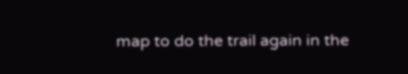map to do the trail again in the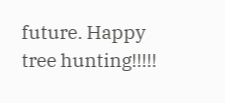future. Happy tree hunting!!!!!